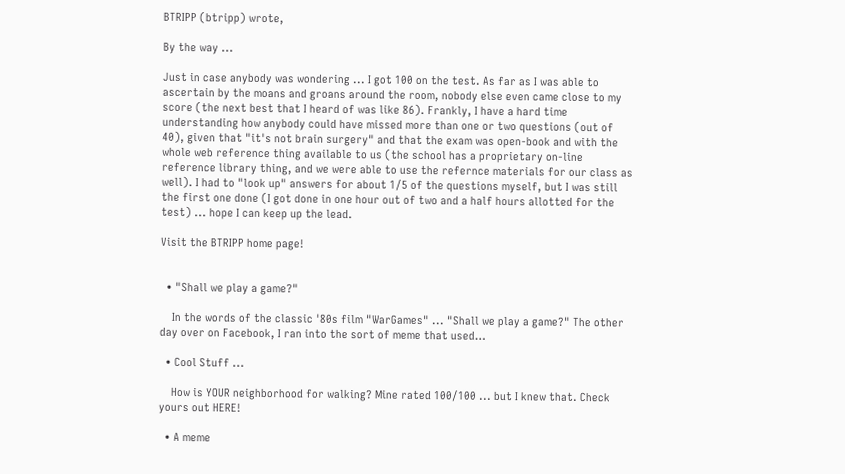BTRIPP (btripp) wrote,

By the way ...

Just in case anybody was wondering ... I got 100 on the test. As far as I was able to ascertain by the moans and groans around the room, nobody else even came close to my score (the next best that I heard of was like 86). Frankly, I have a hard time understanding how anybody could have missed more than one or two questions (out of 40), given that "it's not brain surgery" and that the exam was open-book and with the whole web reference thing available to us (the school has a proprietary on-line reference library thing, and we were able to use the refernce materials for our class as well). I had to "look up" answers for about 1/5 of the questions myself, but I was still the first one done (I got done in one hour out of two and a half hours allotted for the test) ... hope I can keep up the lead.

Visit the BTRIPP home page!


  • "Shall we play a game?"

    In the words of the classic '80s film "WarGames" ... "Shall we play a game?" The other day over on Facebook, I ran into the sort of meme that used…

  • Cool Stuff ...

    How is YOUR neighborhood for walking? Mine rated 100/100 ... but I knew that. Check yours out HERE!

  • A meme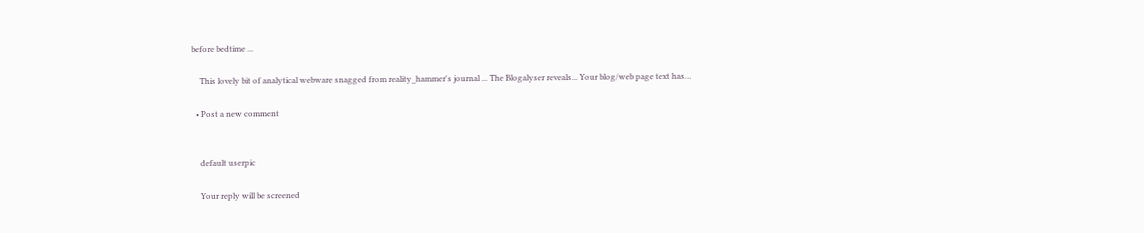before bedtime ...

    This lovely bit of analytical webware snagged from reality_hammer's journal ... The Blogalyser reveals... Your blog/web page text has…

  • Post a new comment


    default userpic

    Your reply will be screened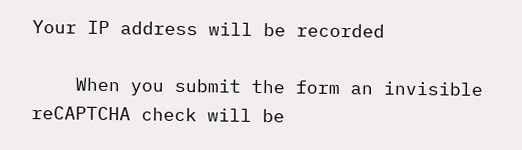Your IP address will be recorded

    When you submit the form an invisible reCAPTCHA check will be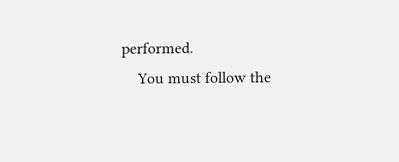performed.
    You must follow the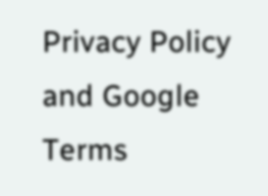Privacy Policy and Google Terms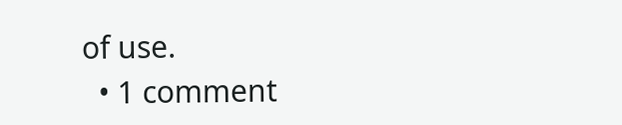of use.
  • 1 comment